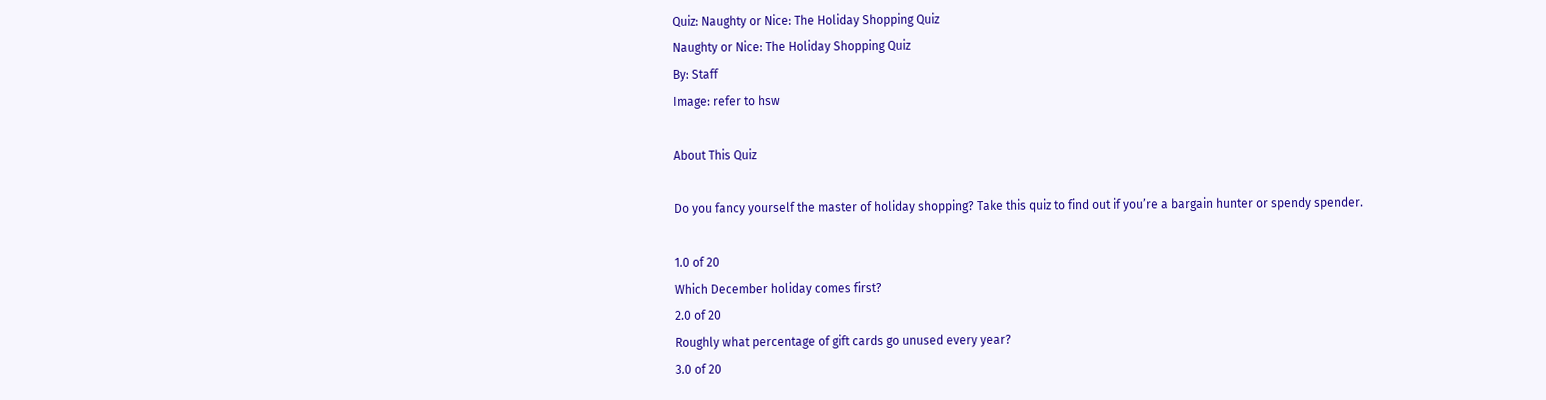Quiz: Naughty or Nice: The Holiday Shopping Quiz
Naughty or Nice: The Holiday Shopping Quiz
By: Staff
Image: refer to hsw

About This Quiz

Do you fancy yourself the master of holiday shopping? Take this quiz to find out if you’re a bargain hunter or spendy spender.

1.0 of 20
Which December holiday comes first?
2.0 of 20
Roughly what percentage of gift cards go unused every year?
3.0 of 20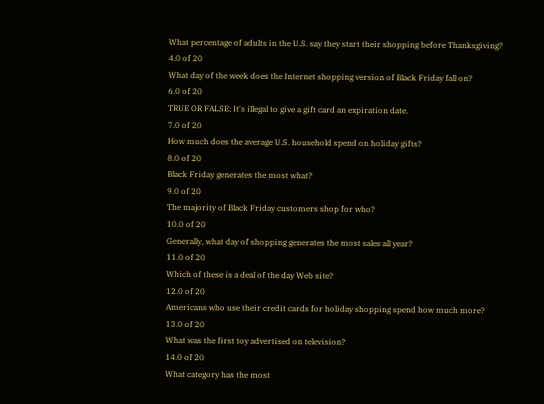What percentage of adults in the U.S. say they start their shopping before Thanksgiving?
4.0 of 20
What day of the week does the Internet shopping version of Black Friday fall on?
6.0 of 20
TRUE OR FALSE: It's illegal to give a gift card an expiration date.
7.0 of 20
How much does the average U.S. household spend on holiday gifts?
8.0 of 20
Black Friday generates the most what?
9.0 of 20
The majority of Black Friday customers shop for who?
10.0 of 20
Generally, what day of shopping generates the most sales all year?
11.0 of 20
Which of these is a deal of the day Web site?
12.0 of 20
Americans who use their credit cards for holiday shopping spend how much more?
13.0 of 20
What was the first toy advertised on television?
14.0 of 20
What category has the most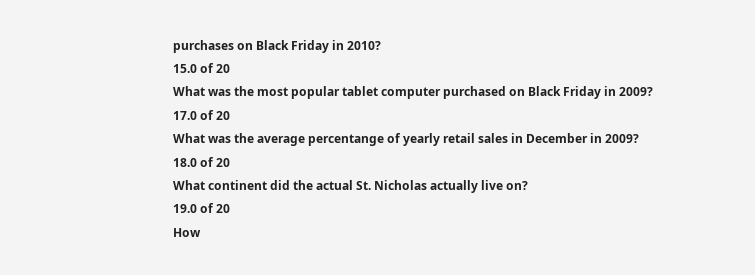purchases on Black Friday in 2010?
15.0 of 20
What was the most popular tablet computer purchased on Black Friday in 2009?
17.0 of 20
What was the average percentange of yearly retail sales in December in 2009?
18.0 of 20
What continent did the actual St. Nicholas actually live on?
19.0 of 20
How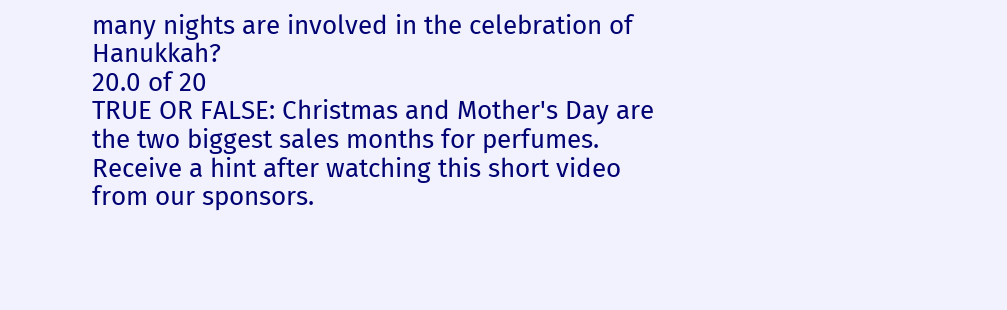many nights are involved in the celebration of Hanukkah?
20.0 of 20
TRUE OR FALSE: Christmas and Mother's Day are the two biggest sales months for perfumes.
Receive a hint after watching this short video from our sponsors.